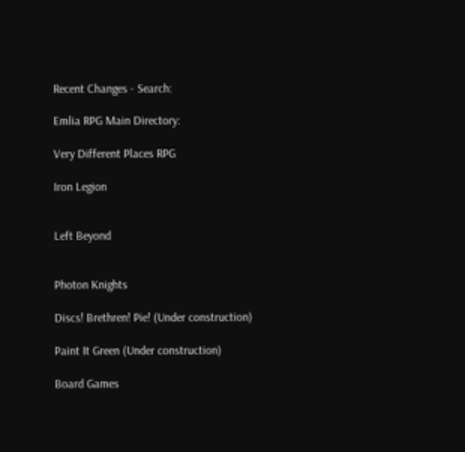Recent Changes - Search:

Emlia RPG Main Directory:

Very Different Places RPG

Iron Legion


Left Beyond


Photon Knights

Discs! Brethren! Pie! (Under construction)

Paint It Green (Under construction)

Board Games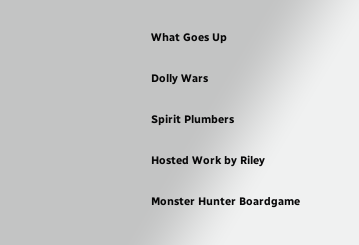What Goes Up

Dolly Wars

Spirit Plumbers

Hosted Work by Riley

Monster Hunter Boardgame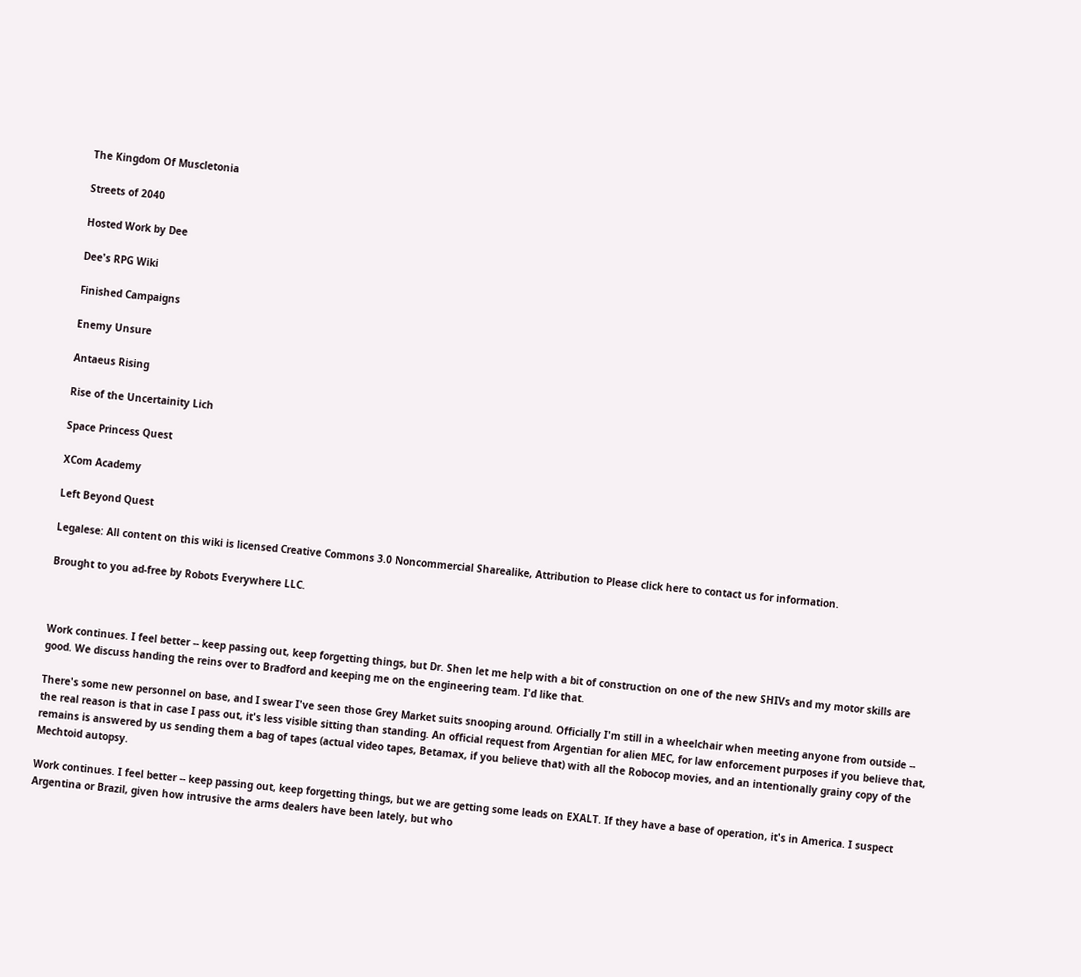The Kingdom Of Muscletonia

Streets of 2040

Hosted Work by Dee

Dee's RPG Wiki

Finished Campaigns

Enemy Unsure

Antaeus Rising

Rise of the Uncertainity Lich

Space Princess Quest

XCom Academy

Left Beyond Quest

Legalese: All content on this wiki is licensed Creative Commons 3.0 Noncommercial Sharealike, Attribution to Please click here to contact us for information.

Brought to you ad-free by Robots Everywhere LLC.



Work continues. I feel better -- keep passing out, keep forgetting things, but Dr. Shen let me help with a bit of construction on one of the new SHIVs and my motor skills are good. We discuss handing the reins over to Bradford and keeping me on the engineering team. I'd like that.

There's some new personnel on base, and I swear I've seen those Grey Market suits snooping around. Officially I'm still in a wheelchair when meeting anyone from outside -- the real reason is that in case I pass out, it's less visible sitting than standing. An official request from Argentian for alien MEC, for law enforcement purposes if you believe that, remains is answered by us sending them a bag of tapes (actual video tapes, Betamax, if you believe that) with all the Robocop movies, and an intentionally grainy copy of the Mechtoid autopsy.

Work continues. I feel better -- keep passing out, keep forgetting things, but we are getting some leads on EXALT. If they have a base of operation, it's in America. I suspect Argentina or Brazil, given how intrusive the arms dealers have been lately, but who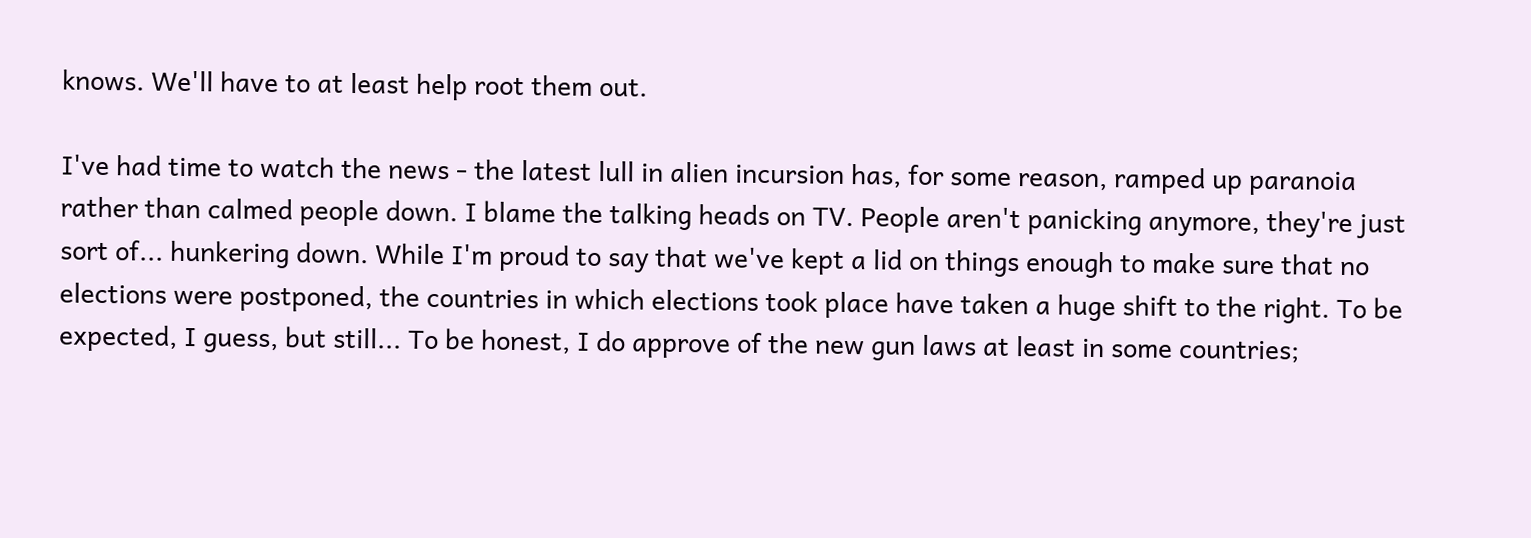knows. We'll have to at least help root them out.

I've had time to watch the news - the latest lull in alien incursion has, for some reason, ramped up paranoia rather than calmed people down. I blame the talking heads on TV. People aren't panicking anymore, they're just sort of... hunkering down. While I'm proud to say that we've kept a lid on things enough to make sure that no elections were postponed, the countries in which elections took place have taken a huge shift to the right. To be expected, I guess, but still... To be honest, I do approve of the new gun laws at least in some countries;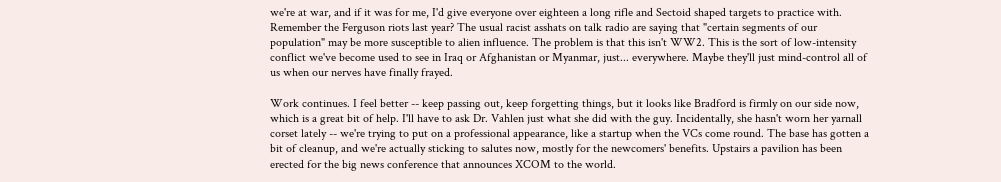we're at war, and if it was for me, I'd give everyone over eighteen a long rifle and Sectoid shaped targets to practice with. Remember the Ferguson riots last year? The usual racist asshats on talk radio are saying that "certain segments of our population" may be more susceptible to alien influence. The problem is that this isn't WW2. This is the sort of low-intensity conflict we've become used to see in Iraq or Afghanistan or Myanmar, just... everywhere. Maybe they'll just mind-control all of us when our nerves have finally frayed.

Work continues. I feel better -- keep passing out, keep forgetting things, but it looks like Bradford is firmly on our side now, which is a great bit of help. I'll have to ask Dr. Vahlen just what she did with the guy. Incidentally, she hasn't worn her yarnall corset lately -- we're trying to put on a professional appearance, like a startup when the VCs come round. The base has gotten a bit of cleanup, and we're actually sticking to salutes now, mostly for the newcomers' benefits. Upstairs a pavilion has been erected for the big news conference that announces XCOM to the world.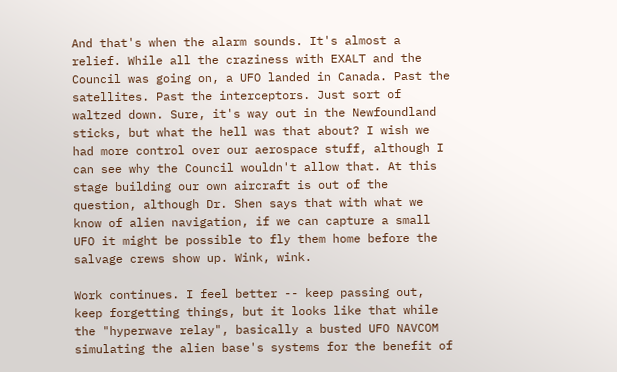And that's when the alarm sounds. It's almost a relief. While all the craziness with EXALT and the Council was going on, a UFO landed in Canada. Past the satellites. Past the interceptors. Just sort of waltzed down. Sure, it's way out in the Newfoundland sticks, but what the hell was that about? I wish we had more control over our aerospace stuff, although I can see why the Council wouldn't allow that. At this stage building our own aircraft is out of the question, although Dr. Shen says that with what we know of alien navigation, if we can capture a small UFO it might be possible to fly them home before the salvage crews show up. Wink, wink.

Work continues. I feel better -- keep passing out, keep forgetting things, but it looks like that while the "hyperwave relay", basically a busted UFO NAVCOM simulating the alien base's systems for the benefit of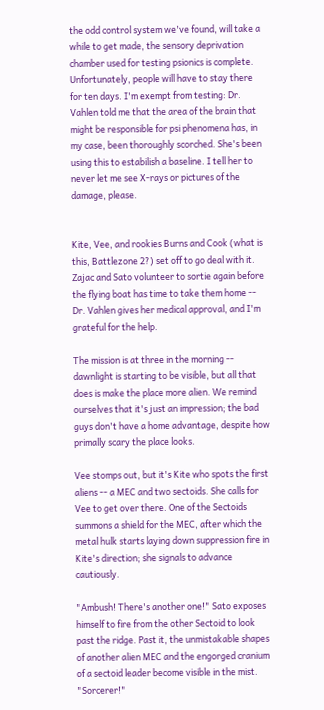the odd control system we've found, will take a while to get made, the sensory deprivation chamber used for testing psionics is complete. Unfortunately, people will have to stay there for ten days. I'm exempt from testing: Dr. Vahlen told me that the area of the brain that might be responsible for psi phenomena has, in my case, been thoroughly scorched. She's been using this to estabilish a baseline. I tell her to never let me see X-rays or pictures of the damage, please.


Kite, Vee, and rookies Burns and Cook (what is this, Battlezone 2?) set off to go deal with it. Zajac and Sato volunteer to sortie again before the flying boat has time to take them home -- Dr. Vahlen gives her medical approval, and I'm grateful for the help.

The mission is at three in the morning -- dawnlight is starting to be visible, but all that does is make the place more alien. We remind ourselves that it's just an impression; the bad guys don't have a home advantage, despite how primally scary the place looks.

Vee stomps out, but it's Kite who spots the first aliens -- a MEC and two sectoids. She calls for Vee to get over there. One of the Sectoids summons a shield for the MEC, after which the metal hulk starts laying down suppression fire in Kite's direction; she signals to advance cautiously.

"Ambush! There's another one!" Sato exposes himself to fire from the other Sectoid to look past the ridge. Past it, the unmistakable shapes of another alien MEC and the engorged cranium of a sectoid leader become visible in the mist. "Sorcerer!"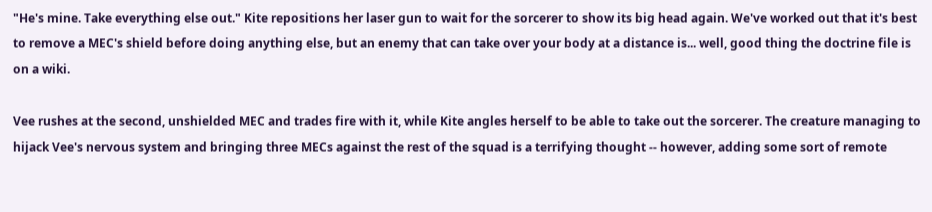"He's mine. Take everything else out." Kite repositions her laser gun to wait for the sorcerer to show its big head again. We've worked out that it's best to remove a MEC's shield before doing anything else, but an enemy that can take over your body at a distance is... well, good thing the doctrine file is on a wiki.

Vee rushes at the second, unshielded MEC and trades fire with it, while Kite angles herself to be able to take out the sorcerer. The creature managing to hijack Vee's nervous system and bringing three MECs against the rest of the squad is a terrifying thought -- however, adding some sort of remote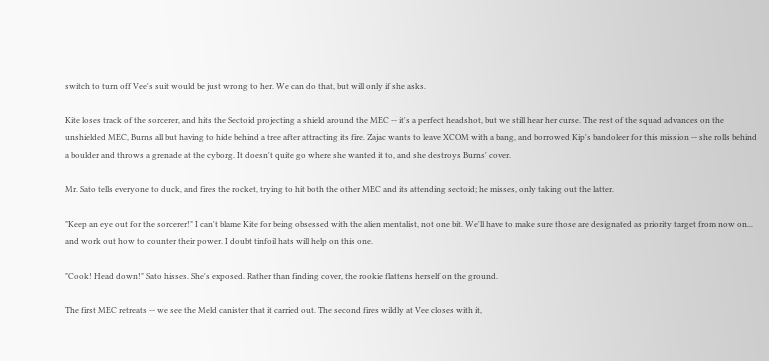switch to turn off Vee's suit would be just wrong to her. We can do that, but will only if she asks.

Kite loses track of the sorcerer, and hits the Sectoid projecting a shield around the MEC -- it's a perfect headshot, but we still hear her curse. The rest of the squad advances on the unshielded MEC, Burns all but having to hide behind a tree after attracting its fire. Zajac wants to leave XCOM with a bang, and borrowed Kip's bandoleer for this mission -- she rolls behind a boulder and throws a grenade at the cyborg. It doesn't quite go where she wanted it to, and she destroys Burns' cover.

Mr. Sato tells everyone to duck, and fires the rocket, trying to hit both the other MEC and its attending sectoid; he misses, only taking out the latter.

"Keep an eye out for the sorcerer!" I can't blame Kite for being obsessed with the alien mentalist, not one bit. We'll have to make sure those are designated as priority target from now on... and work out how to counter their power. I doubt tinfoil hats will help on this one.

"Cook! Head down!" Sato hisses. She's exposed. Rather than finding cover, the rookie flattens herself on the ground.

The first MEC retreats -- we see the Meld canister that it carried out. The second fires wildly at Vee closes with it,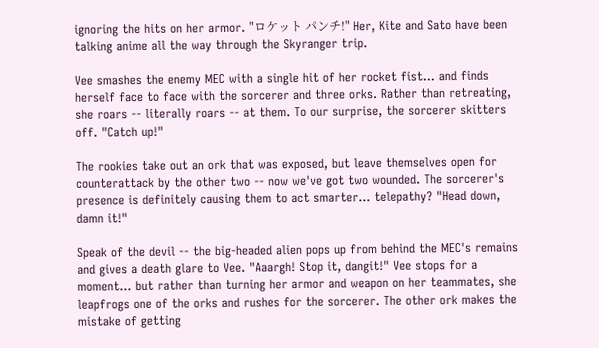ignoring the hits on her armor. "ロケット パンチ!" Her, Kite and Sato have been talking anime all the way through the Skyranger trip.

Vee smashes the enemy MEC with a single hit of her rocket fist... and finds herself face to face with the sorcerer and three orks. Rather than retreating, she roars -- literally roars -- at them. To our surprise, the sorcerer skitters off. "Catch up!"

The rookies take out an ork that was exposed, but leave themselves open for counterattack by the other two -- now we've got two wounded. The sorcerer's presence is definitely causing them to act smarter... telepathy? "Head down, damn it!"

Speak of the devil -- the big-headed alien pops up from behind the MEC's remains and gives a death glare to Vee. "Aaargh! Stop it, dangit!" Vee stops for a moment... but rather than turning her armor and weapon on her teammates, she leapfrogs one of the orks and rushes for the sorcerer. The other ork makes the mistake of getting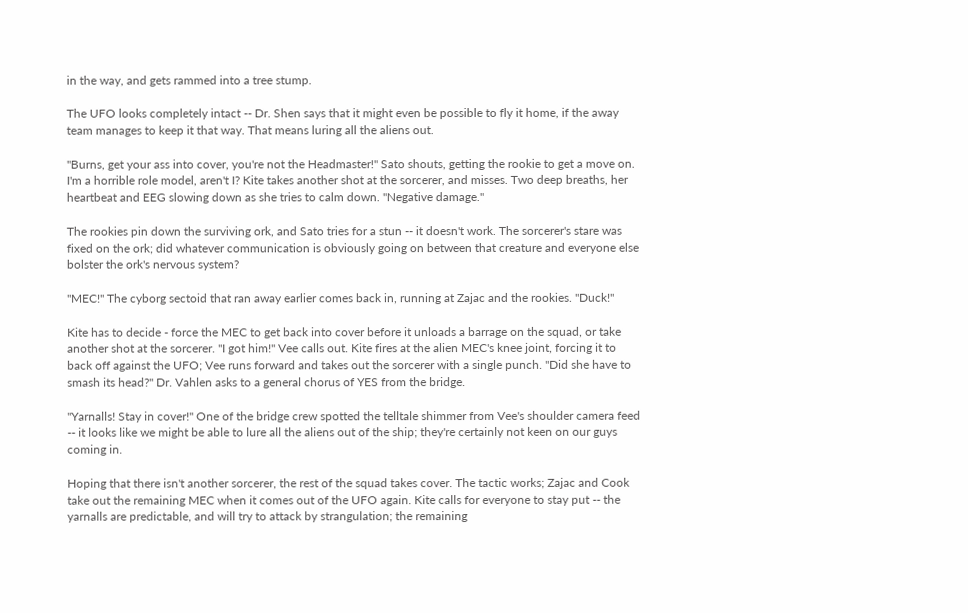in the way, and gets rammed into a tree stump.

The UFO looks completely intact -- Dr. Shen says that it might even be possible to fly it home, if the away team manages to keep it that way. That means luring all the aliens out.

"Burns, get your ass into cover, you're not the Headmaster!" Sato shouts, getting the rookie to get a move on. I'm a horrible role model, aren't I? Kite takes another shot at the sorcerer, and misses. Two deep breaths, her heartbeat and EEG slowing down as she tries to calm down. "Negative damage."

The rookies pin down the surviving ork, and Sato tries for a stun -- it doesn't work. The sorcerer's stare was fixed on the ork; did whatever communication is obviously going on between that creature and everyone else bolster the ork's nervous system?

"MEC!" The cyborg sectoid that ran away earlier comes back in, running at Zajac and the rookies. "Duck!"

Kite has to decide - force the MEC to get back into cover before it unloads a barrage on the squad, or take another shot at the sorcerer. "I got him!" Vee calls out. Kite fires at the alien MEC's knee joint, forcing it to back off against the UFO; Vee runs forward and takes out the sorcerer with a single punch. "Did she have to smash its head?" Dr. Vahlen asks to a general chorus of YES from the bridge.

"Yarnalls! Stay in cover!" One of the bridge crew spotted the telltale shimmer from Vee's shoulder camera feed -- it looks like we might be able to lure all the aliens out of the ship; they're certainly not keen on our guys coming in.

Hoping that there isn't another sorcerer, the rest of the squad takes cover. The tactic works; Zajac and Cook take out the remaining MEC when it comes out of the UFO again. Kite calls for everyone to stay put -- the yarnalls are predictable, and will try to attack by strangulation; the remaining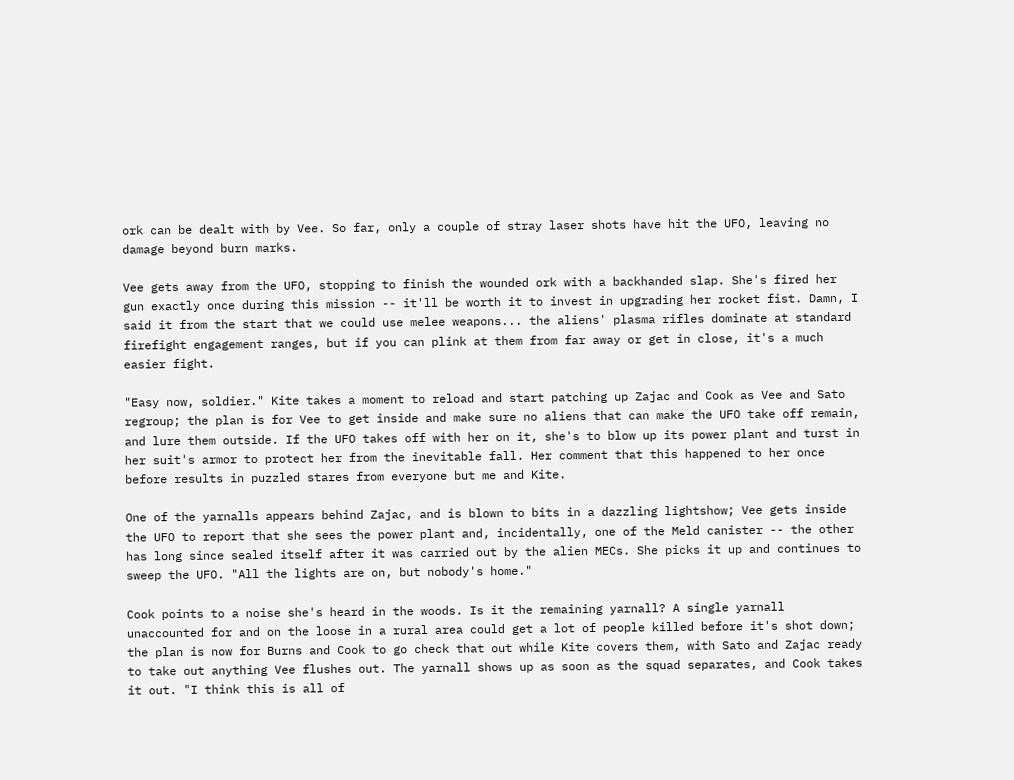ork can be dealt with by Vee. So far, only a couple of stray laser shots have hit the UFO, leaving no damage beyond burn marks.

Vee gets away from the UFO, stopping to finish the wounded ork with a backhanded slap. She's fired her gun exactly once during this mission -- it'll be worth it to invest in upgrading her rocket fist. Damn, I said it from the start that we could use melee weapons... the aliens' plasma rifles dominate at standard firefight engagement ranges, but if you can plink at them from far away or get in close, it's a much easier fight.

"Easy now, soldier." Kite takes a moment to reload and start patching up Zajac and Cook as Vee and Sato regroup; the plan is for Vee to get inside and make sure no aliens that can make the UFO take off remain, and lure them outside. If the UFO takes off with her on it, she's to blow up its power plant and turst in her suit's armor to protect her from the inevitable fall. Her comment that this happened to her once before results in puzzled stares from everyone but me and Kite.

One of the yarnalls appears behind Zajac, and is blown to bits in a dazzling lightshow; Vee gets inside the UFO to report that she sees the power plant and, incidentally, one of the Meld canister -- the other has long since sealed itself after it was carried out by the alien MECs. She picks it up and continues to sweep the UFO. "All the lights are on, but nobody's home."

Cook points to a noise she's heard in the woods. Is it the remaining yarnall? A single yarnall unaccounted for and on the loose in a rural area could get a lot of people killed before it's shot down; the plan is now for Burns and Cook to go check that out while Kite covers them, with Sato and Zajac ready to take out anything Vee flushes out. The yarnall shows up as soon as the squad separates, and Cook takes it out. "I think this is all of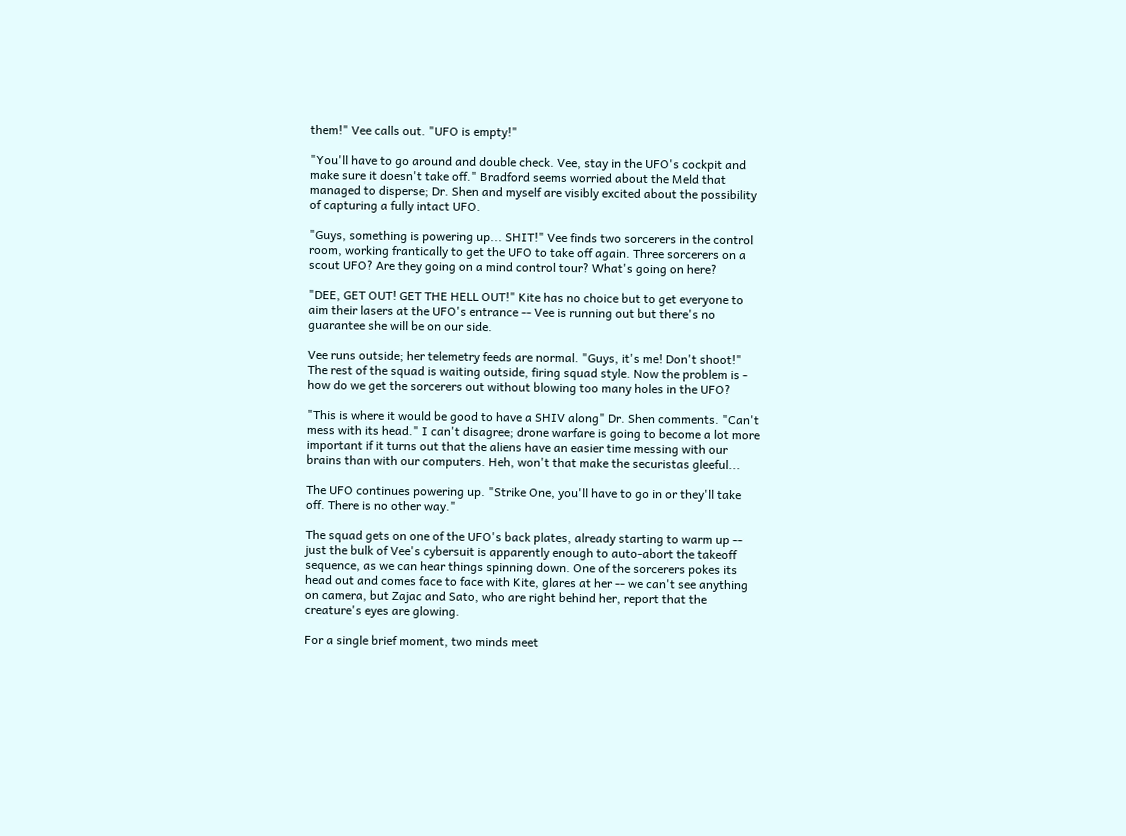them!" Vee calls out. "UFO is empty!"

"You'll have to go around and double check. Vee, stay in the UFO's cockpit and make sure it doesn't take off." Bradford seems worried about the Meld that managed to disperse; Dr. Shen and myself are visibly excited about the possibility of capturing a fully intact UFO.

"Guys, something is powering up... SHIT!" Vee finds two sorcerers in the control room, working frantically to get the UFO to take off again. Three sorcerers on a scout UFO? Are they going on a mind control tour? What's going on here?

"DEE, GET OUT! GET THE HELL OUT!" Kite has no choice but to get everyone to aim their lasers at the UFO's entrance -- Vee is running out but there's no guarantee she will be on our side.

Vee runs outside; her telemetry feeds are normal. "Guys, it's me! Don't shoot!" The rest of the squad is waiting outside, firing squad style. Now the problem is - how do we get the sorcerers out without blowing too many holes in the UFO?

"This is where it would be good to have a SHIV along" Dr. Shen comments. "Can't mess with its head." I can't disagree; drone warfare is going to become a lot more important if it turns out that the aliens have an easier time messing with our brains than with our computers. Heh, won't that make the securistas gleeful...

The UFO continues powering up. "Strike One, you'll have to go in or they'll take off. There is no other way."

The squad gets on one of the UFO's back plates, already starting to warm up -- just the bulk of Vee's cybersuit is apparently enough to auto-abort the takeoff sequence, as we can hear things spinning down. One of the sorcerers pokes its head out and comes face to face with Kite, glares at her -- we can't see anything on camera, but Zajac and Sato, who are right behind her, report that the creature's eyes are glowing.

For a single brief moment, two minds meet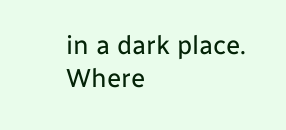in a dark place. Where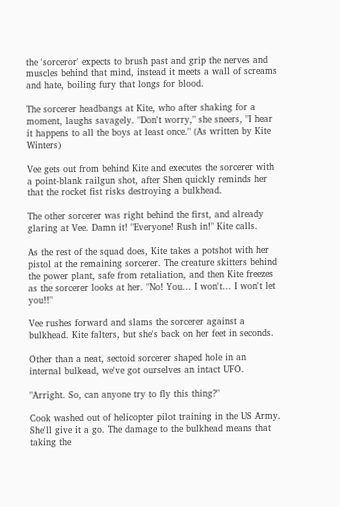the 'sorceror' expects to brush past and grip the nerves and muscles behind that mind, instead it meets a wall of screams and hate, boiling fury that longs for blood.

The sorcerer headbangs at Kite, who after shaking for a moment, laughs savagely. "Don't worry," she sneers, "I hear it happens to all the boys at least once." (As written by Kite Winters)

Vee gets out from behind Kite and executes the sorcerer with a point-blank railgun shot, after Shen quickly reminds her that the rocket fist risks destroying a bulkhead.

The other sorcerer was right behind the first, and already glaring at Vee. Damn it! "Everyone! Rush in!" Kite calls.

As the rest of the squad does, Kite takes a potshot with her pistol at the remaining sorcerer. The creature skitters behind the power plant, safe from retaliation, and then Kite freezes as the sorcerer looks at her. "No! You... I won't... I won't let you!!"

Vee rushes forward and slams the sorcerer against a bulkhead. Kite falters, but she's back on her feet in seconds.

Other than a neat, sectoid sorcerer shaped hole in an internal bulkead, we've got ourselves an intact UFO.

"Arright. So, can anyone try to fly this thing?"

Cook washed out of helicopter pilot training in the US Army. She'll give it a go. The damage to the bulkhead means that taking the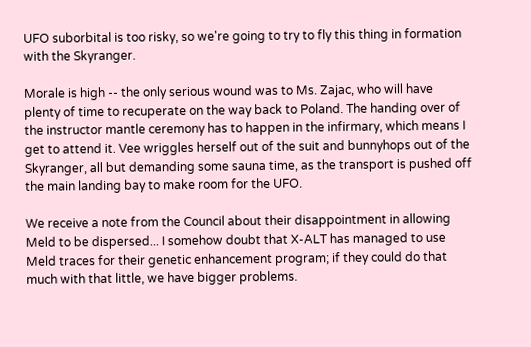UFO suborbital is too risky, so we're going to try to fly this thing in formation with the Skyranger.

Morale is high -- the only serious wound was to Ms. Zajac, who will have plenty of time to recuperate on the way back to Poland. The handing over of the instructor mantle ceremony has to happen in the infirmary, which means I get to attend it. Vee wriggles herself out of the suit and bunnyhops out of the Skyranger, all but demanding some sauna time, as the transport is pushed off the main landing bay to make room for the UFO.

We receive a note from the Council about their disappointment in allowing Meld to be dispersed... I somehow doubt that X-ALT has managed to use Meld traces for their genetic enhancement program; if they could do that much with that little, we have bigger problems.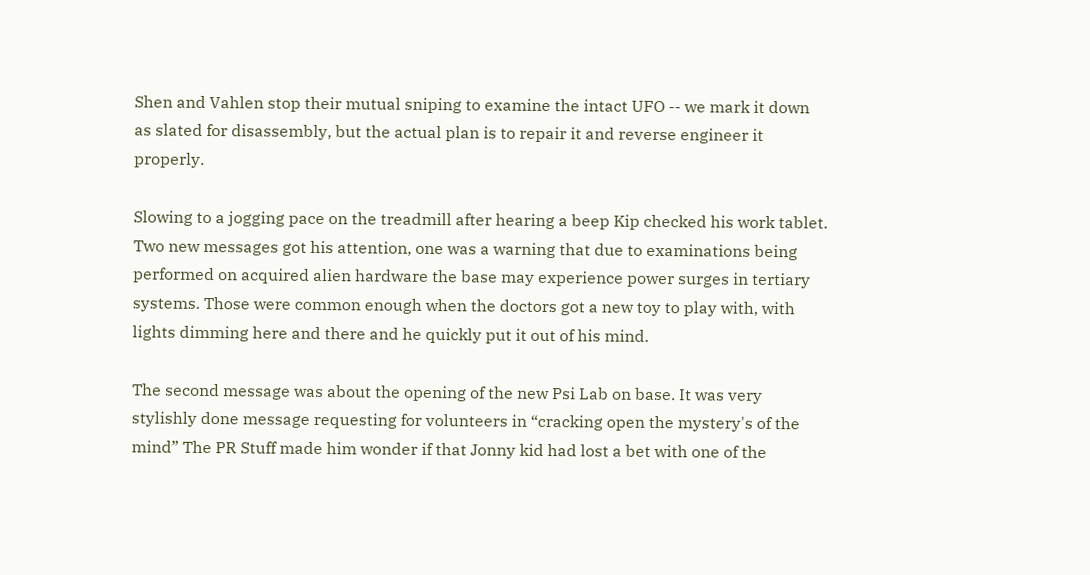Shen and Vahlen stop their mutual sniping to examine the intact UFO -- we mark it down as slated for disassembly, but the actual plan is to repair it and reverse engineer it properly.

Slowing to a jogging pace on the treadmill after hearing a beep Kip checked his work tablet. Two new messages got his attention, one was a warning that due to examinations being performed on acquired alien hardware the base may experience power surges in tertiary systems. Those were common enough when the doctors got a new toy to play with, with lights dimming here and there and he quickly put it out of his mind.

The second message was about the opening of the new Psi Lab on base. It was very stylishly done message requesting for volunteers in “cracking open the mystery's of the mind” The PR Stuff made him wonder if that Jonny kid had lost a bet with one of the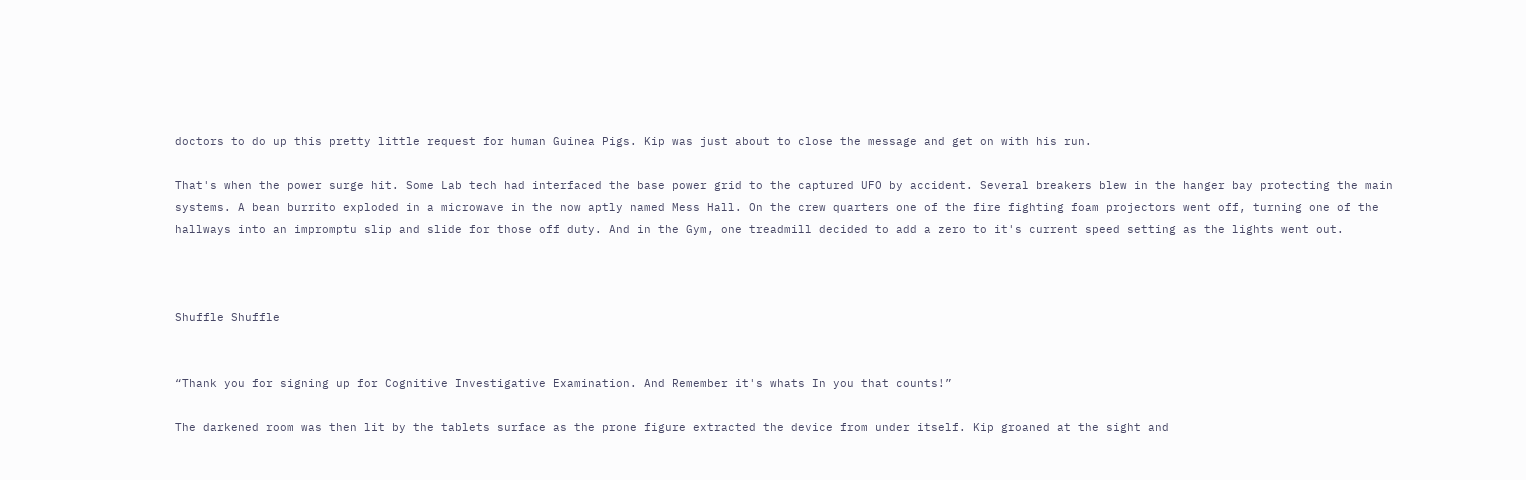doctors to do up this pretty little request for human Guinea Pigs. Kip was just about to close the message and get on with his run.

That's when the power surge hit. Some Lab tech had interfaced the base power grid to the captured UFO by accident. Several breakers blew in the hanger bay protecting the main systems. A bean burrito exploded in a microwave in the now aptly named Mess Hall. On the crew quarters one of the fire fighting foam projectors went off, turning one of the hallways into an impromptu slip and slide for those off duty. And in the Gym, one treadmill decided to add a zero to it's current speed setting as the lights went out.



Shuffle Shuffle


“Thank you for signing up for Cognitive Investigative Examination. And Remember it's whats In you that counts!”

The darkened room was then lit by the tablets surface as the prone figure extracted the device from under itself. Kip groaned at the sight and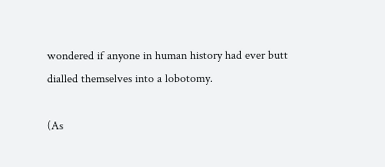wondered if anyone in human history had ever butt dialled themselves into a lobotomy.

(As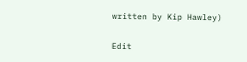written by Kip Hawley)

Edit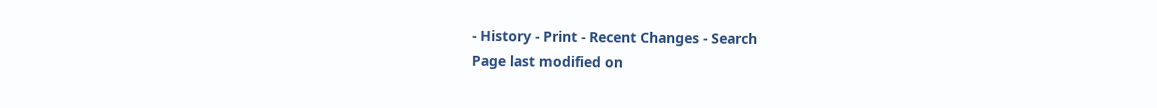- History - Print - Recent Changes - Search
Page last modified on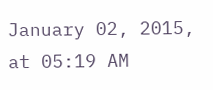January 02, 2015, at 05:19 AM